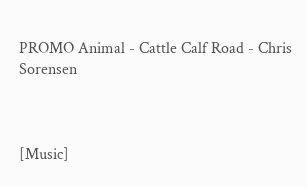PROMO Animal - Cattle Calf Road - Chris Sorensen



[Music]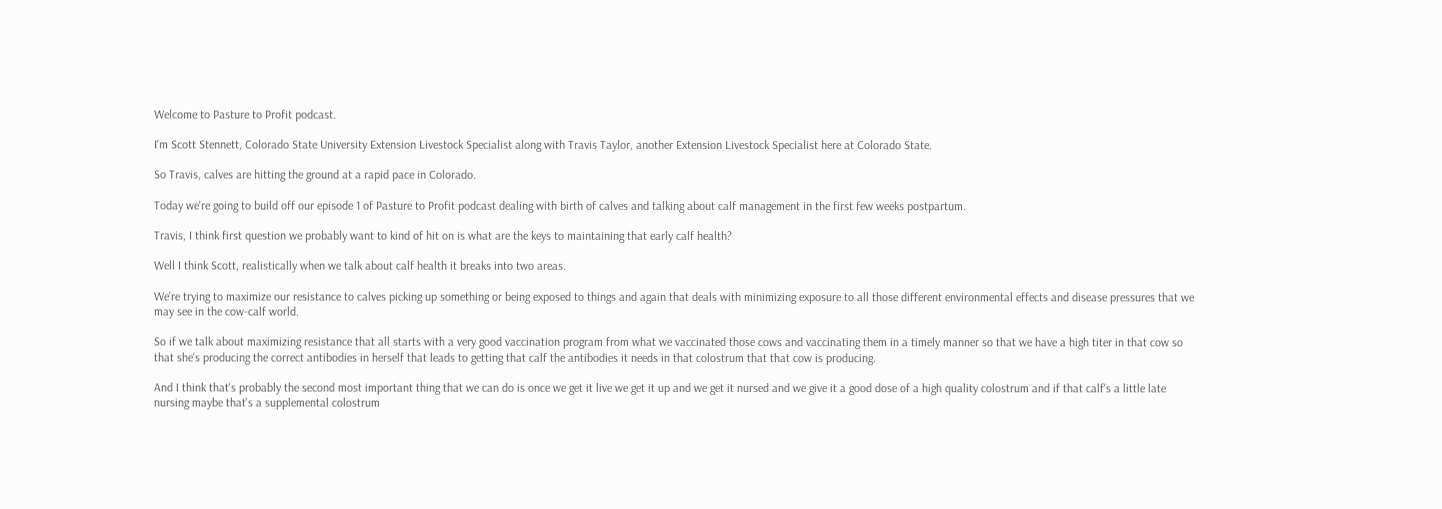Welcome to Pasture to Profit podcast.

I'm Scott Stennett, Colorado State University Extension Livestock Specialist along with Travis Taylor, another Extension Livestock Specialist here at Colorado State.

So Travis, calves are hitting the ground at a rapid pace in Colorado.

Today we're going to build off our episode 1 of Pasture to Profit podcast dealing with birth of calves and talking about calf management in the first few weeks postpartum.

Travis, I think first question we probably want to kind of hit on is what are the keys to maintaining that early calf health?

Well I think Scott, realistically when we talk about calf health it breaks into two areas.

We're trying to maximize our resistance to calves picking up something or being exposed to things and again that deals with minimizing exposure to all those different environmental effects and disease pressures that we may see in the cow-calf world.

So if we talk about maximizing resistance that all starts with a very good vaccination program from what we vaccinated those cows and vaccinating them in a timely manner so that we have a high titer in that cow so that she's producing the correct antibodies in herself that leads to getting that calf the antibodies it needs in that colostrum that that cow is producing.

And I think that's probably the second most important thing that we can do is once we get it live we get it up and we get it nursed and we give it a good dose of a high quality colostrum and if that calf's a little late nursing maybe that's a supplemental colostrum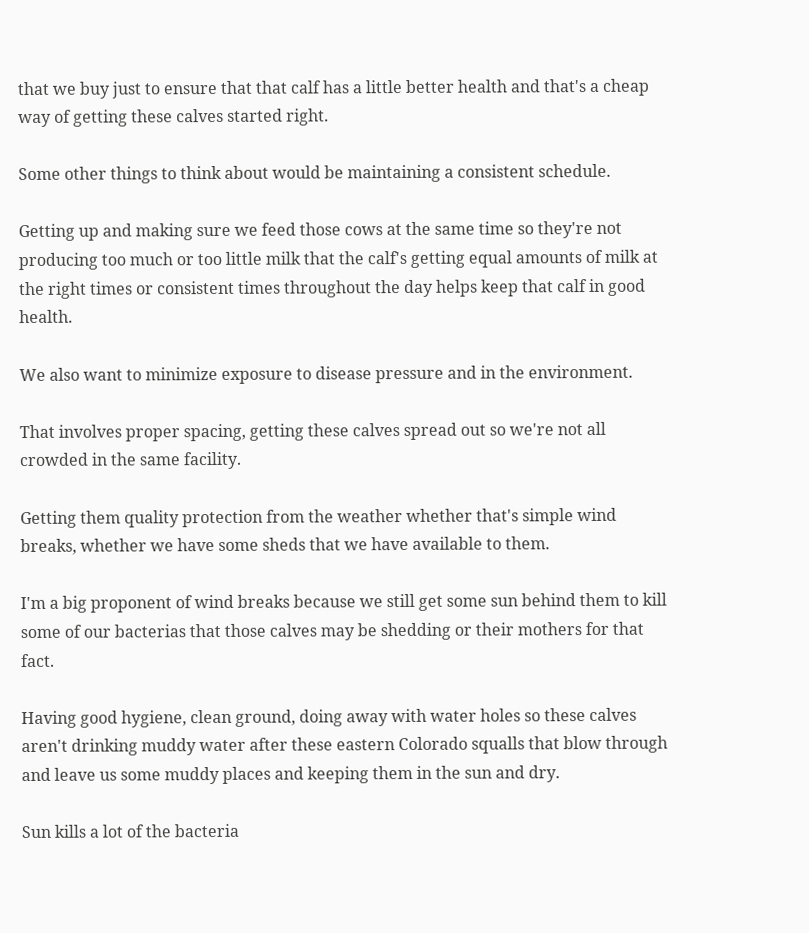that we buy just to ensure that that calf has a little better health and that's a cheap way of getting these calves started right.

Some other things to think about would be maintaining a consistent schedule.

Getting up and making sure we feed those cows at the same time so they're not producing too much or too little milk that the calf's getting equal amounts of milk at the right times or consistent times throughout the day helps keep that calf in good health.

We also want to minimize exposure to disease pressure and in the environment.

That involves proper spacing, getting these calves spread out so we're not all crowded in the same facility.

Getting them quality protection from the weather whether that's simple wind breaks, whether we have some sheds that we have available to them.

I'm a big proponent of wind breaks because we still get some sun behind them to kill some of our bacterias that those calves may be shedding or their mothers for that fact.

Having good hygiene, clean ground, doing away with water holes so these calves aren't drinking muddy water after these eastern Colorado squalls that blow through and leave us some muddy places and keeping them in the sun and dry.

Sun kills a lot of the bacteria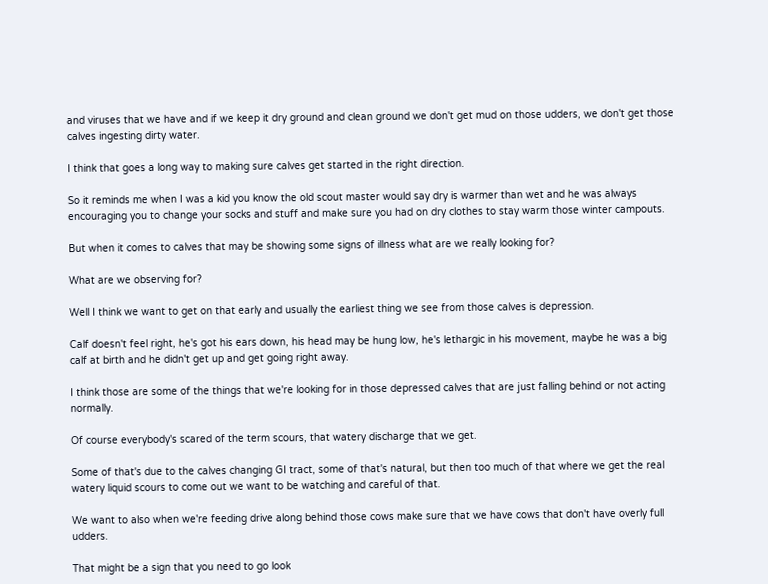and viruses that we have and if we keep it dry ground and clean ground we don't get mud on those udders, we don't get those calves ingesting dirty water.

I think that goes a long way to making sure calves get started in the right direction.

So it reminds me when I was a kid you know the old scout master would say dry is warmer than wet and he was always encouraging you to change your socks and stuff and make sure you had on dry clothes to stay warm those winter campouts.

But when it comes to calves that may be showing some signs of illness what are we really looking for?

What are we observing for?

Well I think we want to get on that early and usually the earliest thing we see from those calves is depression.

Calf doesn't feel right, he's got his ears down, his head may be hung low, he's lethargic in his movement, maybe he was a big calf at birth and he didn't get up and get going right away.

I think those are some of the things that we're looking for in those depressed calves that are just falling behind or not acting normally.

Of course everybody's scared of the term scours, that watery discharge that we get.

Some of that's due to the calves changing GI tract, some of that's natural, but then too much of that where we get the real watery liquid scours to come out we want to be watching and careful of that.

We want to also when we're feeding drive along behind those cows make sure that we have cows that don't have overly full udders.

That might be a sign that you need to go look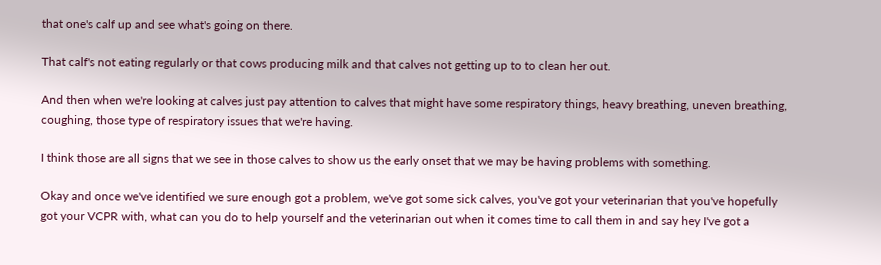that one's calf up and see what's going on there.

That calf's not eating regularly or that cows producing milk and that calves not getting up to to clean her out.

And then when we're looking at calves just pay attention to calves that might have some respiratory things, heavy breathing, uneven breathing, coughing, those type of respiratory issues that we're having.

I think those are all signs that we see in those calves to show us the early onset that we may be having problems with something.

Okay and once we've identified we sure enough got a problem, we've got some sick calves, you've got your veterinarian that you've hopefully got your VCPR with, what can you do to help yourself and the veterinarian out when it comes time to call them in and say hey I've got a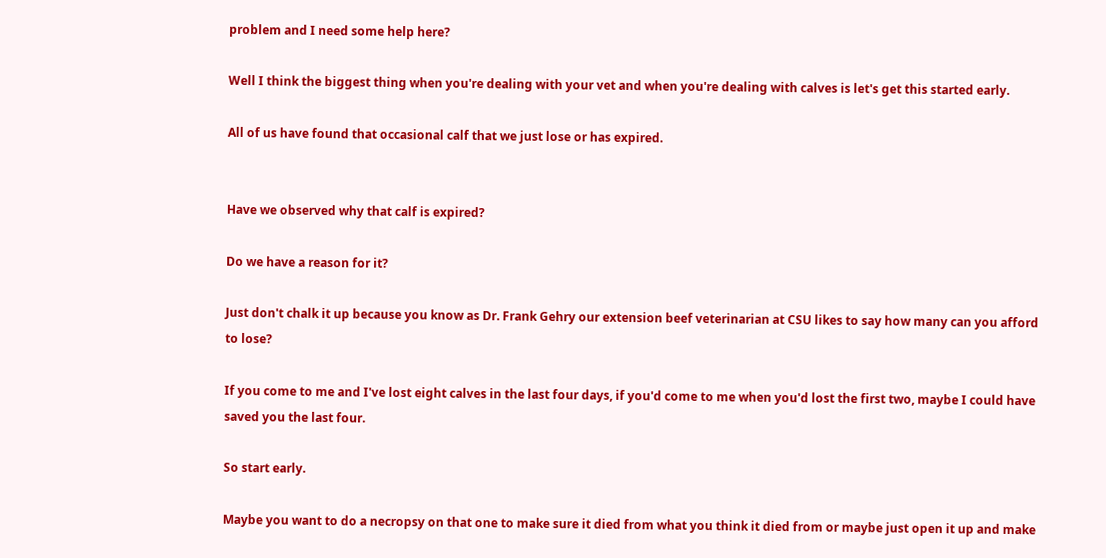problem and I need some help here?

Well I think the biggest thing when you're dealing with your vet and when you're dealing with calves is let's get this started early.

All of us have found that occasional calf that we just lose or has expired.


Have we observed why that calf is expired?

Do we have a reason for it?

Just don't chalk it up because you know as Dr. Frank Gehry our extension beef veterinarian at CSU likes to say how many can you afford to lose?

If you come to me and I've lost eight calves in the last four days, if you'd come to me when you'd lost the first two, maybe I could have saved you the last four.

So start early.

Maybe you want to do a necropsy on that one to make sure it died from what you think it died from or maybe just open it up and make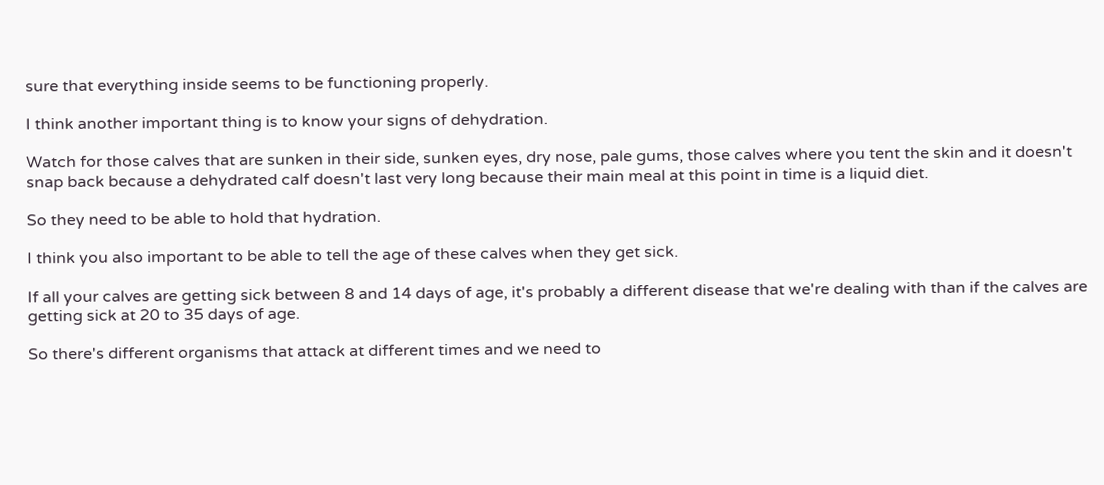sure that everything inside seems to be functioning properly.

I think another important thing is to know your signs of dehydration.

Watch for those calves that are sunken in their side, sunken eyes, dry nose, pale gums, those calves where you tent the skin and it doesn't snap back because a dehydrated calf doesn't last very long because their main meal at this point in time is a liquid diet.

So they need to be able to hold that hydration.

I think you also important to be able to tell the age of these calves when they get sick.

If all your calves are getting sick between 8 and 14 days of age, it's probably a different disease that we're dealing with than if the calves are getting sick at 20 to 35 days of age.

So there's different organisms that attack at different times and we need to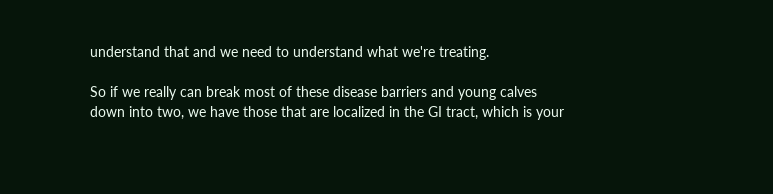understand that and we need to understand what we're treating.

So if we really can break most of these disease barriers and young calves down into two, we have those that are localized in the GI tract, which is your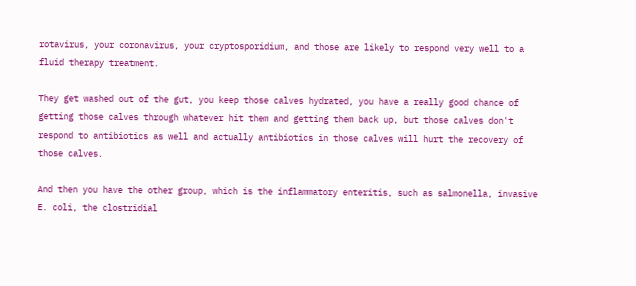rotavirus, your coronavirus, your cryptosporidium, and those are likely to respond very well to a fluid therapy treatment.

They get washed out of the gut, you keep those calves hydrated, you have a really good chance of getting those calves through whatever hit them and getting them back up, but those calves don't respond to antibiotics as well and actually antibiotics in those calves will hurt the recovery of those calves.

And then you have the other group, which is the inflammatory enteritis, such as salmonella, invasive E. coli, the clostridial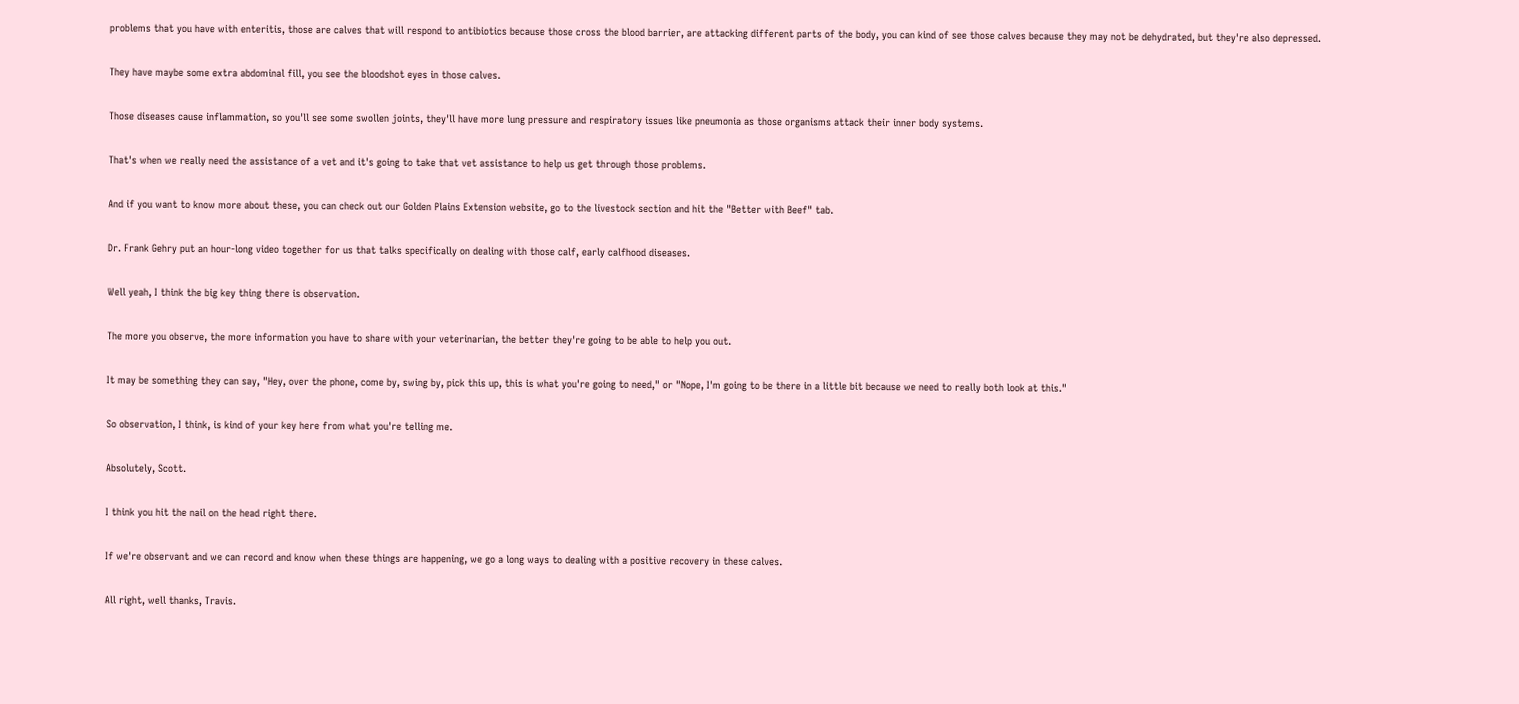problems that you have with enteritis, those are calves that will respond to antibiotics because those cross the blood barrier, are attacking different parts of the body, you can kind of see those calves because they may not be dehydrated, but they're also depressed.

They have maybe some extra abdominal fill, you see the bloodshot eyes in those calves.

Those diseases cause inflammation, so you'll see some swollen joints, they'll have more lung pressure and respiratory issues like pneumonia as those organisms attack their inner body systems.

That's when we really need the assistance of a vet and it's going to take that vet assistance to help us get through those problems.

And if you want to know more about these, you can check out our Golden Plains Extension website, go to the livestock section and hit the "Better with Beef" tab.

Dr. Frank Gehry put an hour-long video together for us that talks specifically on dealing with those calf, early calfhood diseases.

Well yeah, I think the big key thing there is observation.

The more you observe, the more information you have to share with your veterinarian, the better they're going to be able to help you out.

It may be something they can say, "Hey, over the phone, come by, swing by, pick this up, this is what you're going to need," or "Nope, I'm going to be there in a little bit because we need to really both look at this."

So observation, I think, is kind of your key here from what you're telling me.

Absolutely, Scott.

I think you hit the nail on the head right there.

If we're observant and we can record and know when these things are happening, we go a long ways to dealing with a positive recovery in these calves.

All right, well thanks, Travis.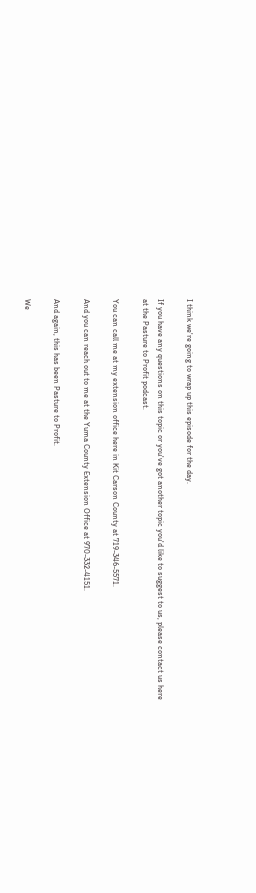I think we're going to wrap up this episode for the day.

If you have any questions on this topic or you've got another topic you'd like to suggest to us, please contact us here at the Pasture to Profit podcast.

You can call me at my extension office here in Kit Carson County at 719-346-5571.

And you can reach out to me at the Yuma County Extension Office at 970-332-4151.

And again, this has been Pasture to Profit.

We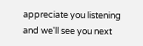appreciate you listening and we'll see you next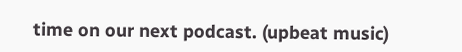time on our next podcast. (upbeat music)